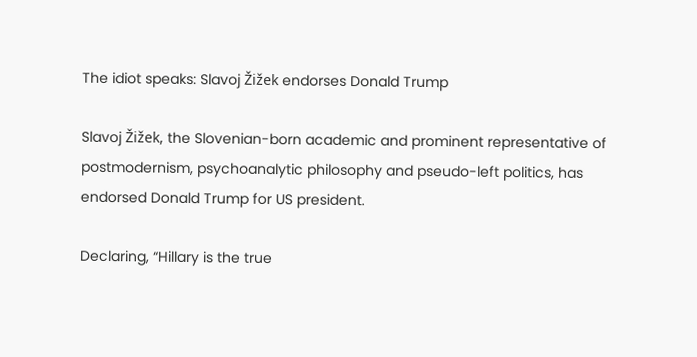The idiot speaks: Slavoj Žižek endorses Donald Trump

Slavoj Žižek, the Slovenian-born academic and prominent representative of postmodernism, psychoanalytic philosophy and pseudo-left politics, has endorsed Donald Trump for US president.

Declaring, “Hillary is the true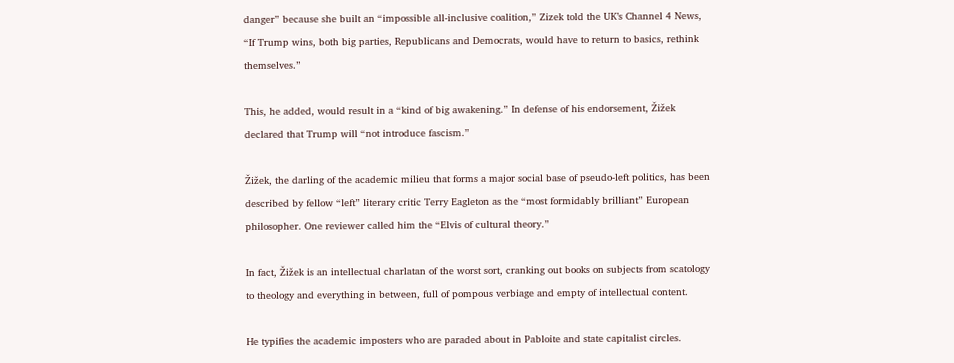danger” because she built an “impossible all-inclusive coalition,” Zizek told the UK’s Channel 4 News, “If Trump wins, both big parties, Republicans and Democrats, would have to return to basics, rethink themselves.”

This, he added, would result in a “kind of big awakening.” In defense of his endorsement, Žižek declared that Trump will “not introduce fascism.”

Žižek, the darling of the academic milieu that forms a major social base of pseudo-left politics, has been described by fellow “left” literary critic Terry Eagleton as the “most formidably brilliant” European philosopher. One reviewer called him the “Elvis of cultural theory.”

In fact, Žižek is an intellectual charlatan of the worst sort, cranking out books on subjects from scatology to theology and everything in between, full of pompous verbiage and empty of intellectual content.

He typifies the academic imposters who are paraded about in Pabloite and state capitalist circles.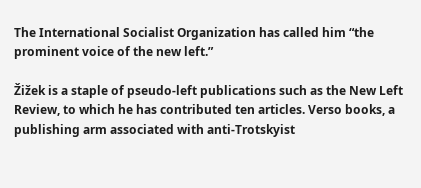The International Socialist Organization has called him “the prominent voice of the new left.”

Žižek is a staple of pseudo-left publications such as the New Left Review, to which he has contributed ten articles. Verso books, a publishing arm associated with anti-Trotskyist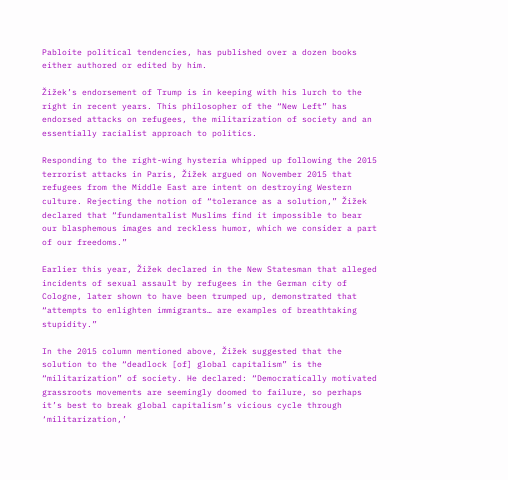Pabloite political tendencies, has published over a dozen books either authored or edited by him.

Žižek’s endorsement of Trump is in keeping with his lurch to the right in recent years. This philosopher of the “New Left” has endorsed attacks on refugees, the militarization of society and an essentially racialist approach to politics.

Responding to the right-wing hysteria whipped up following the 2015 terrorist attacks in Paris, Žižek argued on November 2015 that refugees from the Middle East are intent on destroying Western culture. Rejecting the notion of “tolerance as a solution,” Žižek declared that “fundamentalist Muslims find it impossible to bear our blasphemous images and reckless humor, which we consider a part of our freedoms.”

Earlier this year, Žižek declared in the New Statesman that alleged incidents of sexual assault by refugees in the German city of Cologne, later shown to have been trumped up, demonstrated that “attempts to enlighten immigrants… are examples of breathtaking stupidity.”

In the 2015 column mentioned above, Žižek suggested that the solution to the “deadlock [of] global capitalism” is the “militarization” of society. He declared: “Democratically motivated grassroots movements are seemingly doomed to failure, so perhaps it’s best to break global capitalism’s vicious cycle through ‘militarization,’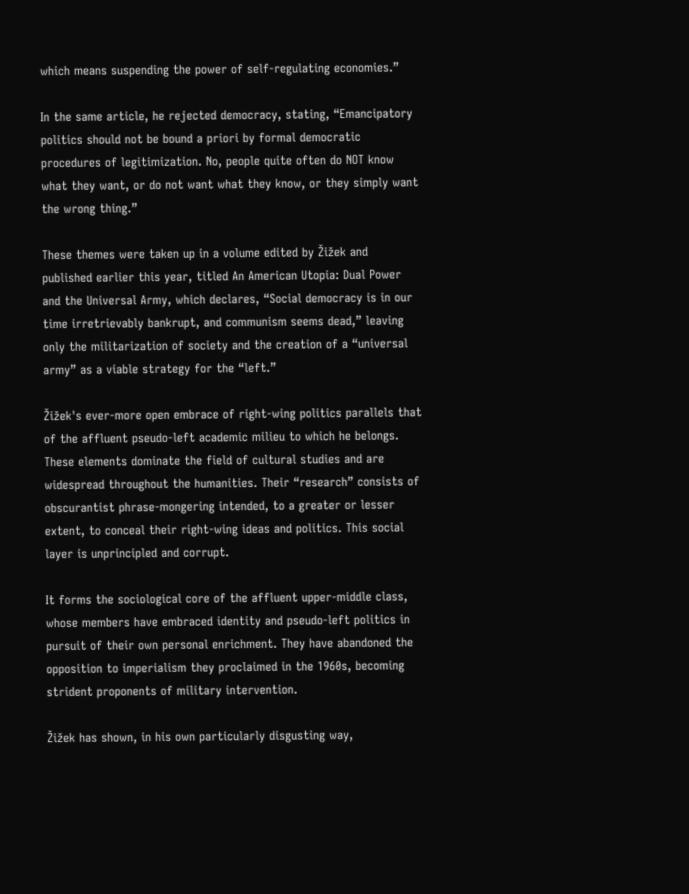which means suspending the power of self-regulating economies.”

In the same article, he rejected democracy, stating, “Emancipatory politics should not be bound a priori by formal democratic procedures of legitimization. No, people quite often do NOT know what they want, or do not want what they know, or they simply want the wrong thing.”

These themes were taken up in a volume edited by Žižek and published earlier this year, titled An American Utopia: Dual Power and the Universal Army, which declares, “Social democracy is in our time irretrievably bankrupt, and communism seems dead,” leaving only the militarization of society and the creation of a “universal army” as a viable strategy for the “left.”

Žižek's ever-more open embrace of right-wing politics parallels that of the affluent pseudo-left academic milieu to which he belongs. These elements dominate the field of cultural studies and are widespread throughout the humanities. Their “research” consists of obscurantist phrase-mongering intended, to a greater or lesser extent, to conceal their right-wing ideas and politics. This social layer is unprincipled and corrupt.

It forms the sociological core of the affluent upper-middle class, whose members have embraced identity and pseudo-left politics in pursuit of their own personal enrichment. They have abandoned the opposition to imperialism they proclaimed in the 1960s, becoming strident proponents of military intervention.

Žižek has shown, in his own particularly disgusting way,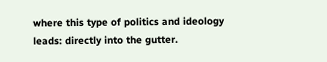where this type of politics and ideology leads: directly into the gutter.